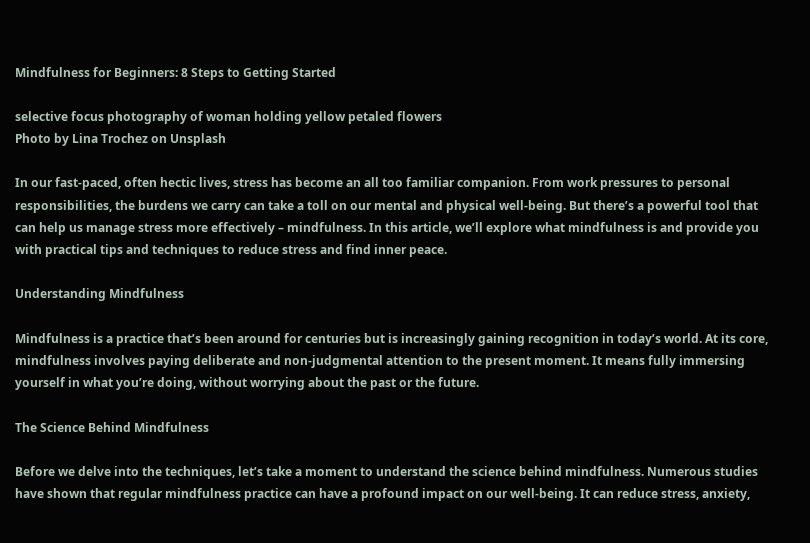Mindfulness for Beginners: 8 Steps to Getting Started

selective focus photography of woman holding yellow petaled flowers
Photo by Lina Trochez on Unsplash

In our fast-paced, often hectic lives, stress has become an all too familiar companion. From work pressures to personal responsibilities, the burdens we carry can take a toll on our mental and physical well-being. But there’s a powerful tool that can help us manage stress more effectively – mindfulness. In this article, we’ll explore what mindfulness is and provide you with practical tips and techniques to reduce stress and find inner peace.

Understanding Mindfulness

Mindfulness is a practice that’s been around for centuries but is increasingly gaining recognition in today’s world. At its core, mindfulness involves paying deliberate and non-judgmental attention to the present moment. It means fully immersing yourself in what you’re doing, without worrying about the past or the future.

The Science Behind Mindfulness

Before we delve into the techniques, let’s take a moment to understand the science behind mindfulness. Numerous studies have shown that regular mindfulness practice can have a profound impact on our well-being. It can reduce stress, anxiety,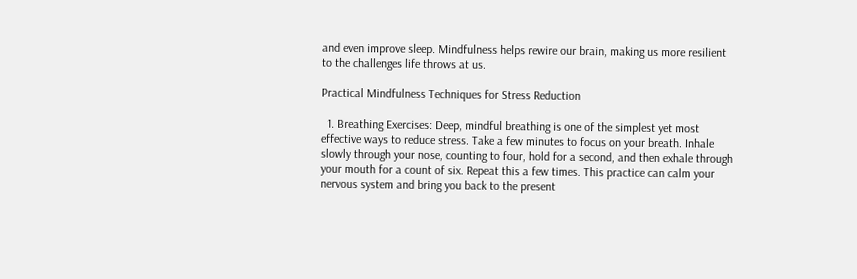and even improve sleep. Mindfulness helps rewire our brain, making us more resilient to the challenges life throws at us.

Practical Mindfulness Techniques for Stress Reduction

  1. Breathing Exercises: Deep, mindful breathing is one of the simplest yet most effective ways to reduce stress. Take a few minutes to focus on your breath. Inhale slowly through your nose, counting to four, hold for a second, and then exhale through your mouth for a count of six. Repeat this a few times. This practice can calm your nervous system and bring you back to the present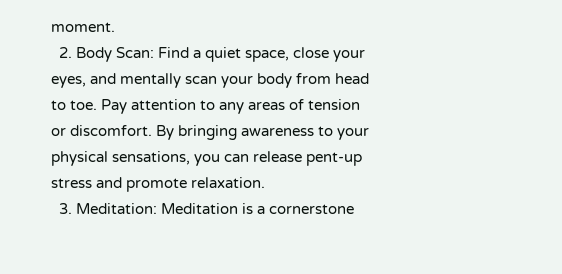moment.
  2. Body Scan: Find a quiet space, close your eyes, and mentally scan your body from head to toe. Pay attention to any areas of tension or discomfort. By bringing awareness to your physical sensations, you can release pent-up stress and promote relaxation.
  3. Meditation: Meditation is a cornerstone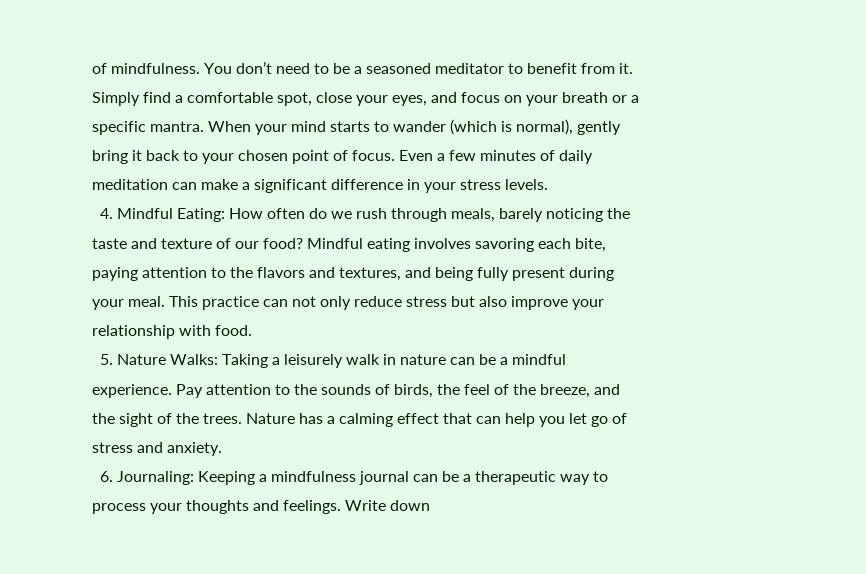of mindfulness. You don’t need to be a seasoned meditator to benefit from it. Simply find a comfortable spot, close your eyes, and focus on your breath or a specific mantra. When your mind starts to wander (which is normal), gently bring it back to your chosen point of focus. Even a few minutes of daily meditation can make a significant difference in your stress levels.
  4. Mindful Eating: How often do we rush through meals, barely noticing the taste and texture of our food? Mindful eating involves savoring each bite, paying attention to the flavors and textures, and being fully present during your meal. This practice can not only reduce stress but also improve your relationship with food.
  5. Nature Walks: Taking a leisurely walk in nature can be a mindful experience. Pay attention to the sounds of birds, the feel of the breeze, and the sight of the trees. Nature has a calming effect that can help you let go of stress and anxiety.
  6. Journaling: Keeping a mindfulness journal can be a therapeutic way to process your thoughts and feelings. Write down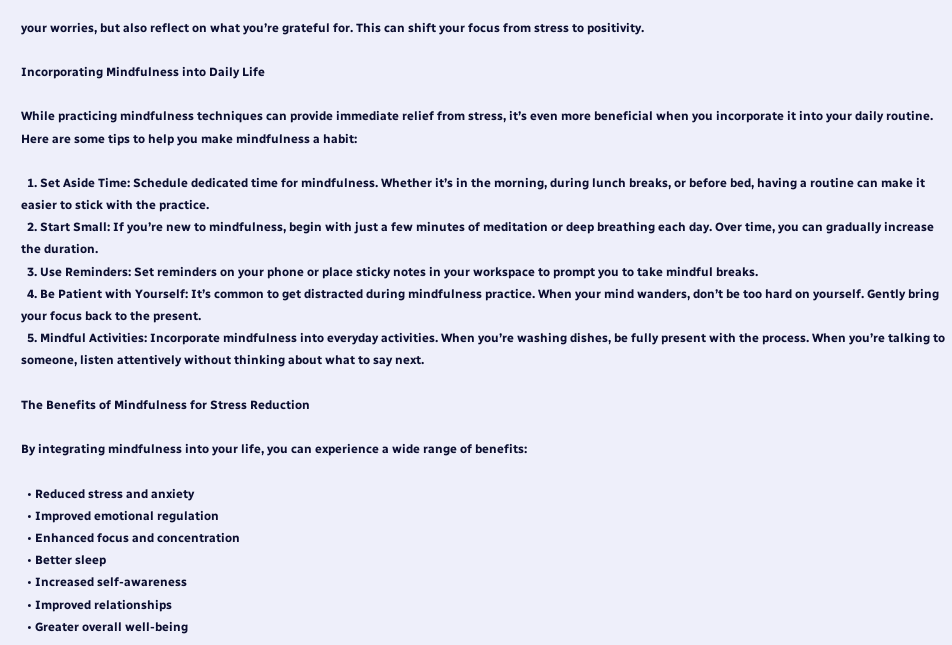your worries, but also reflect on what you’re grateful for. This can shift your focus from stress to positivity.

Incorporating Mindfulness into Daily Life

While practicing mindfulness techniques can provide immediate relief from stress, it’s even more beneficial when you incorporate it into your daily routine. Here are some tips to help you make mindfulness a habit:

  1. Set Aside Time: Schedule dedicated time for mindfulness. Whether it’s in the morning, during lunch breaks, or before bed, having a routine can make it easier to stick with the practice.
  2. Start Small: If you’re new to mindfulness, begin with just a few minutes of meditation or deep breathing each day. Over time, you can gradually increase the duration.
  3. Use Reminders: Set reminders on your phone or place sticky notes in your workspace to prompt you to take mindful breaks.
  4. Be Patient with Yourself: It’s common to get distracted during mindfulness practice. When your mind wanders, don’t be too hard on yourself. Gently bring your focus back to the present.
  5. Mindful Activities: Incorporate mindfulness into everyday activities. When you’re washing dishes, be fully present with the process. When you’re talking to someone, listen attentively without thinking about what to say next.

The Benefits of Mindfulness for Stress Reduction

By integrating mindfulness into your life, you can experience a wide range of benefits:

  • Reduced stress and anxiety
  • Improved emotional regulation
  • Enhanced focus and concentration
  • Better sleep
  • Increased self-awareness
  • Improved relationships
  • Greater overall well-being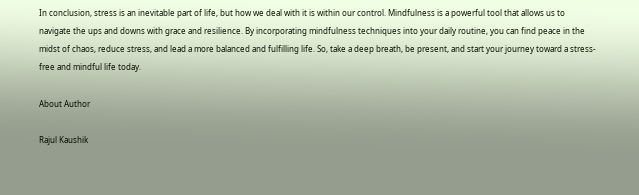In conclusion, stress is an inevitable part of life, but how we deal with it is within our control. Mindfulness is a powerful tool that allows us to navigate the ups and downs with grace and resilience. By incorporating mindfulness techniques into your daily routine, you can find peace in the midst of chaos, reduce stress, and lead a more balanced and fulfilling life. So, take a deep breath, be present, and start your journey toward a stress-free and mindful life today.

About Author

Rajul Kaushik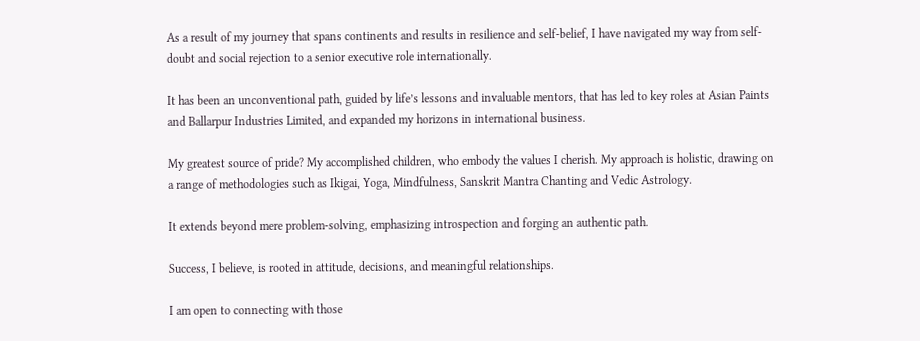As a result of my journey that spans continents and results in resilience and self-belief, I have navigated my way from self-doubt and social rejection to a senior executive role internationally.

It has been an unconventional path, guided by life’s lessons and invaluable mentors, that has led to key roles at Asian Paints and Ballarpur Industries Limited, and expanded my horizons in international business.

My greatest source of pride? My accomplished children, who embody the values I cherish. My approach is holistic, drawing on a range of methodologies such as Ikigai, Yoga, Mindfulness, Sanskrit Mantra Chanting and Vedic Astrology.

It extends beyond mere problem-solving, emphasizing introspection and forging an authentic path.

Success, I believe, is rooted in attitude, decisions, and meaningful relationships.

I am open to connecting with those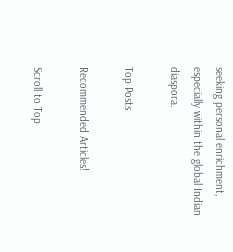seeking personal enrichment, especially within the global Indian diaspora.

Top Posts

Recommended Articles!

Scroll to Top